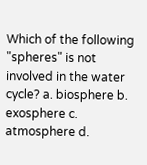Which of the following "spheres" is not involved in the water cycle? a. biosphere b. exosphere c. atmosphere d.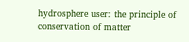hydrosphere user: the principle of conservation of matter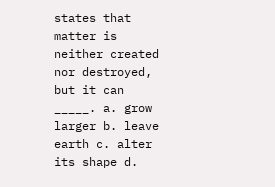states that matter is neither created nor destroyed, but it can _____. a. grow larger b. leave earth c. alter its shape d.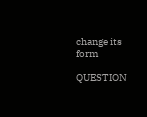change its form

QUESTION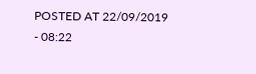POSTED AT 22/09/2019 - 08:22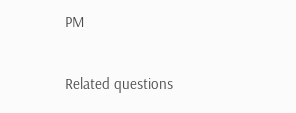PM

Related questions